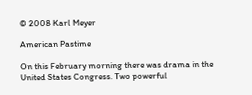© 2008 Karl Meyer

American Pastime

On this February morning there was drama in the United States Congress. Two powerful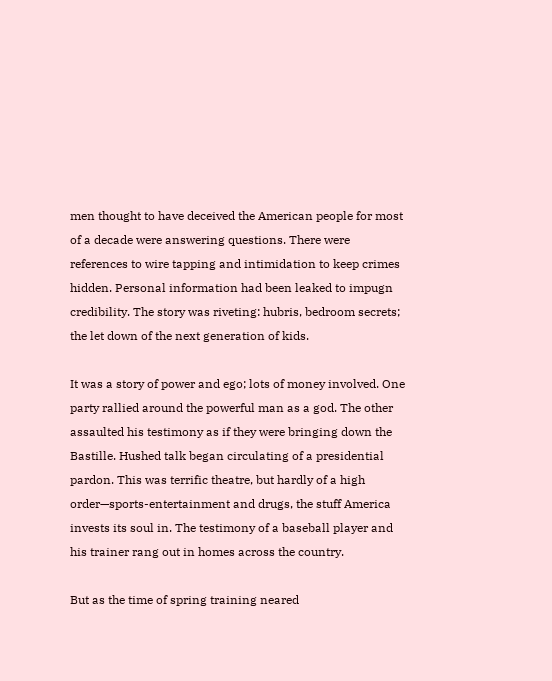men thought to have deceived the American people for most of a decade were answering questions. There were references to wire tapping and intimidation to keep crimes hidden. Personal information had been leaked to impugn credibility. The story was riveting: hubris, bedroom secrets; the let down of the next generation of kids.

It was a story of power and ego; lots of money involved. One party rallied around the powerful man as a god. The other assaulted his testimony as if they were bringing down the Bastille. Hushed talk began circulating of a presidential pardon. This was terrific theatre, but hardly of a high order—sports-entertainment and drugs, the stuff America invests its soul in. The testimony of a baseball player and his trainer rang out in homes across the country.

But as the time of spring training neared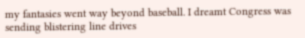my fantasies went way beyond baseball. I dreamt Congress was sending blistering line drives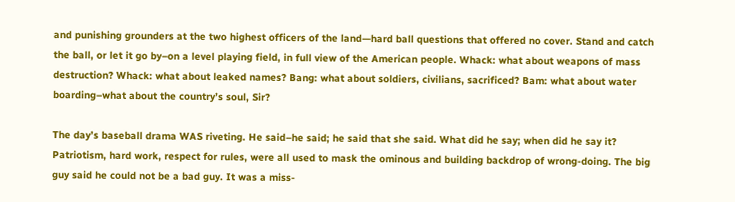and punishing grounders at the two highest officers of the land—hard ball questions that offered no cover. Stand and catch the ball, or let it go by–on a level playing field, in full view of the American people. Whack: what about weapons of mass destruction? Whack: what about leaked names? Bang: what about soldiers, civilians, sacrificed? Bam: what about water boarding–what about the country’s soul, Sir?

The day’s baseball drama WAS riveting. He said–he said; he said that she said. What did he say; when did he say it? Patriotism, hard work, respect for rules, were all used to mask the ominous and building backdrop of wrong-doing. The big guy said he could not be a bad guy. It was a miss-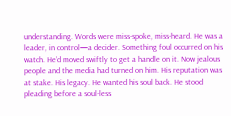understanding. Words were miss-spoke, miss-heard. He was a leader, in control—a decider. Something foul occurred on his watch. He’d moved swiftly to get a handle on it. Now jealous people and the media had turned on him. His reputation was at stake. His legacy. He wanted his soul back. He stood pleading before a soul-less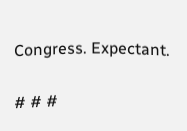Congress. Expectant.

# # #